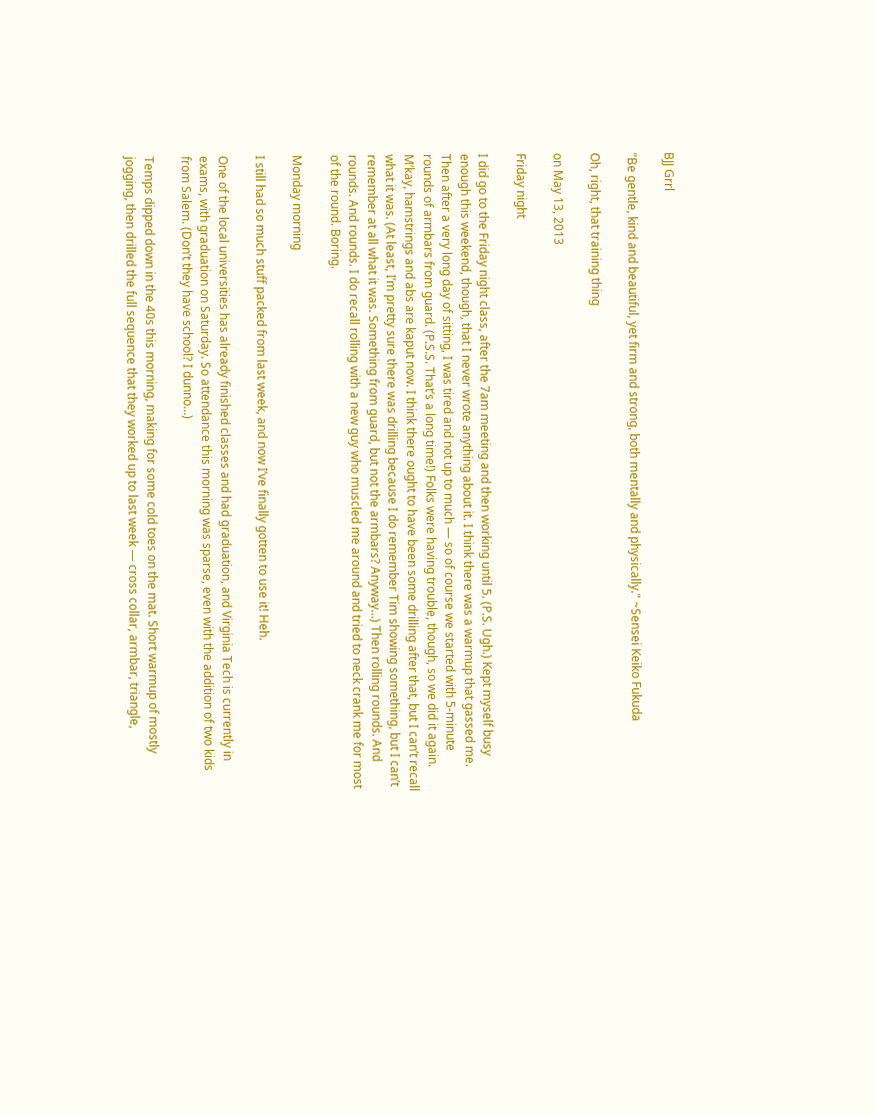BJJ Grrl

"Be gentle, kind and beautiful, yet firm and strong, both mentally and physically." ~Sensei Keiko Fukuda

Oh, right, that training thing

on May 13, 2013

Friday night

I did go to the Friday night class, after the 7am meeting and then working until 5. (P.S. Ugh.) Kept myself busy enough this weekend, though, that I never wrote anything about it. I think there was a warmup that gassed me. Then after a very long day of sitting, I was tired and not up to much — so of course we started with 5-minute rounds of armbars from guard. (P.S.S. That’s a long time!) Folks were having trouble, though, so we did it again. M’kay, hamstrings and abs are kaput now. I think there ought to have been some drilling after that, but I can’t recall what it was. (At least, I’m pretty sure there was drilling because I do remember Tim showing something, but I can’t remember at all what it was. Something from guard, but not the armbars? Anyway…) Then rolling rounds. And rounds. And rounds. I do recall rolling with a new guy who muscled me around and tried to neck crank me for most of the round. Boring.

Monday morning

I still had so much stuff packed from last week, and now I’ve finally gotten to use it! Heh.

One of the local universities has already finished classes and had graduation, and Virginia Tech is currently in exams, with graduation on Saturday. So attendance this morning was sparse, even with the addition of two kids from Salem. (Don’t they have school? I dunno…)

Temps dipped down in the 40s this morning, making for some cold toes on the mat. Short warmup of mostly jogging, then drilled the full sequence that they worked up to last week — cross collar, armbar, triangle,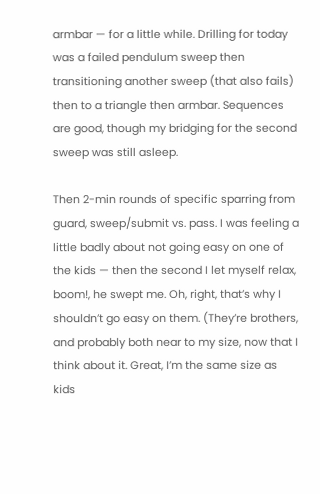armbar — for a little while. Drilling for today was a failed pendulum sweep then transitioning another sweep (that also fails) then to a triangle then armbar. Sequences are good, though my bridging for the second sweep was still asleep.

Then 2-min rounds of specific sparring from guard, sweep/submit vs. pass. I was feeling a little badly about not going easy on one of the kids — then the second I let myself relax, boom!, he swept me. Oh, right, that’s why I shouldn’t go easy on them. (They’re brothers, and probably both near to my size, now that I think about it. Great, I’m the same size as kids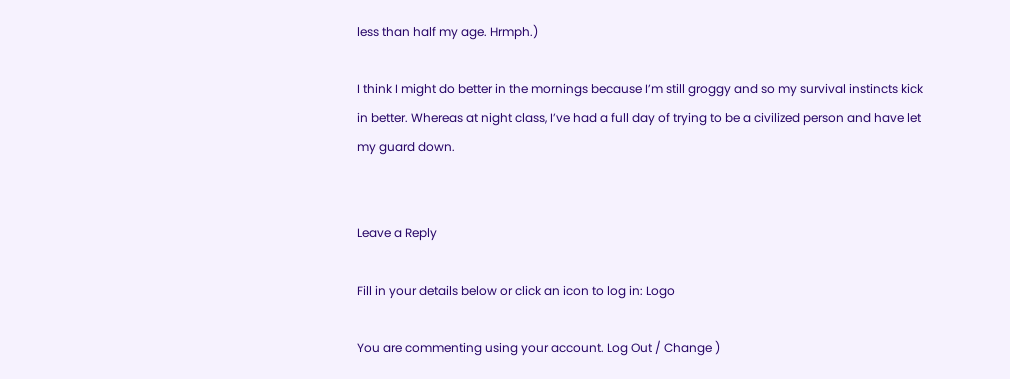less than half my age. Hrmph.)

I think I might do better in the mornings because I’m still groggy and so my survival instincts kick in better. Whereas at night class, I’ve had a full day of trying to be a civilized person and have let my guard down.


Leave a Reply

Fill in your details below or click an icon to log in: Logo

You are commenting using your account. Log Out / Change )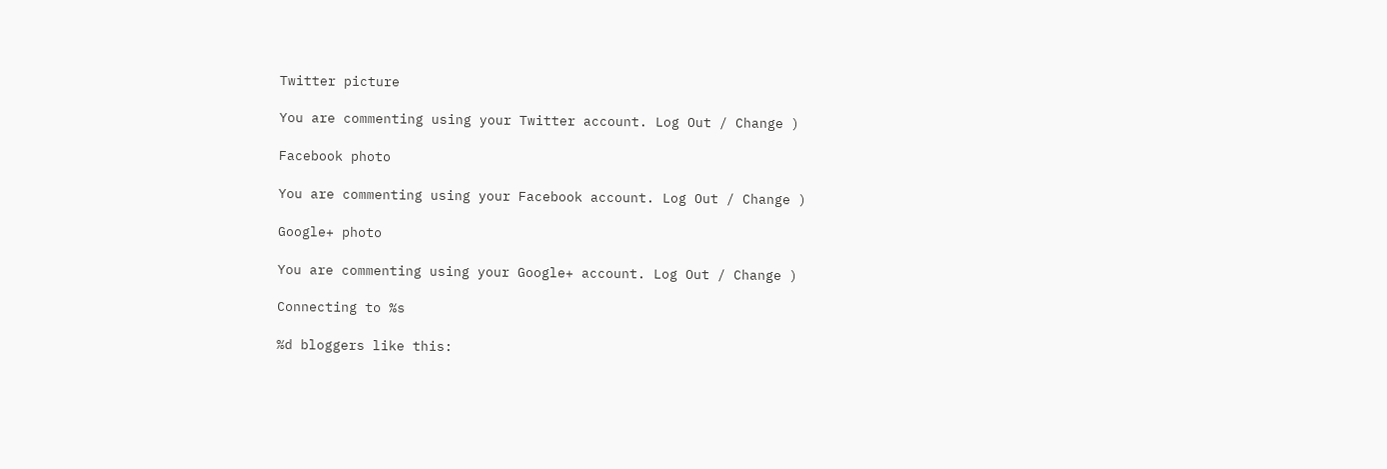Twitter picture

You are commenting using your Twitter account. Log Out / Change )

Facebook photo

You are commenting using your Facebook account. Log Out / Change )

Google+ photo

You are commenting using your Google+ account. Log Out / Change )

Connecting to %s

%d bloggers like this: